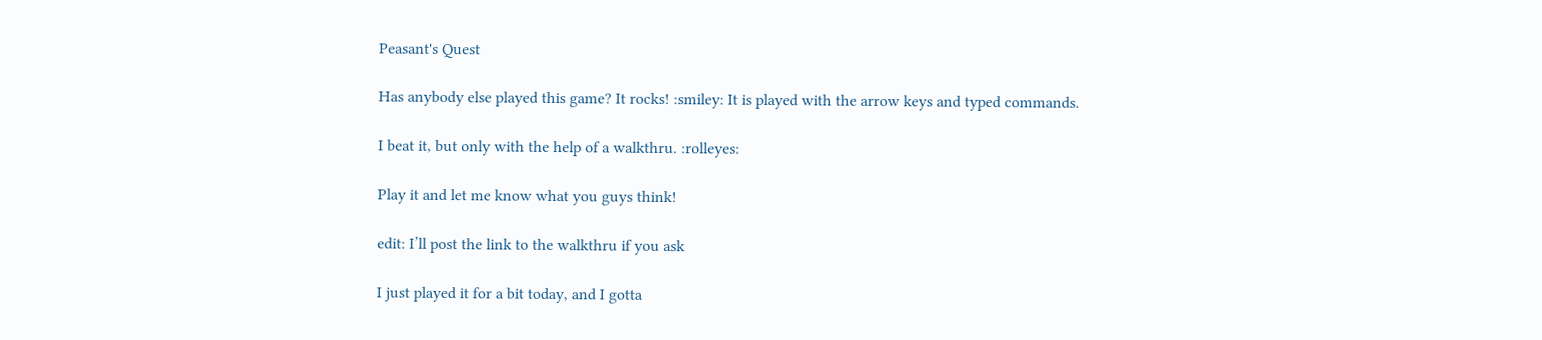Peasant's Quest

Has anybody else played this game? It rocks! :smiley: It is played with the arrow keys and typed commands.

I beat it, but only with the help of a walkthru. :rolleyes:

Play it and let me know what you guys think!

edit: I’ll post the link to the walkthru if you ask

I just played it for a bit today, and I gotta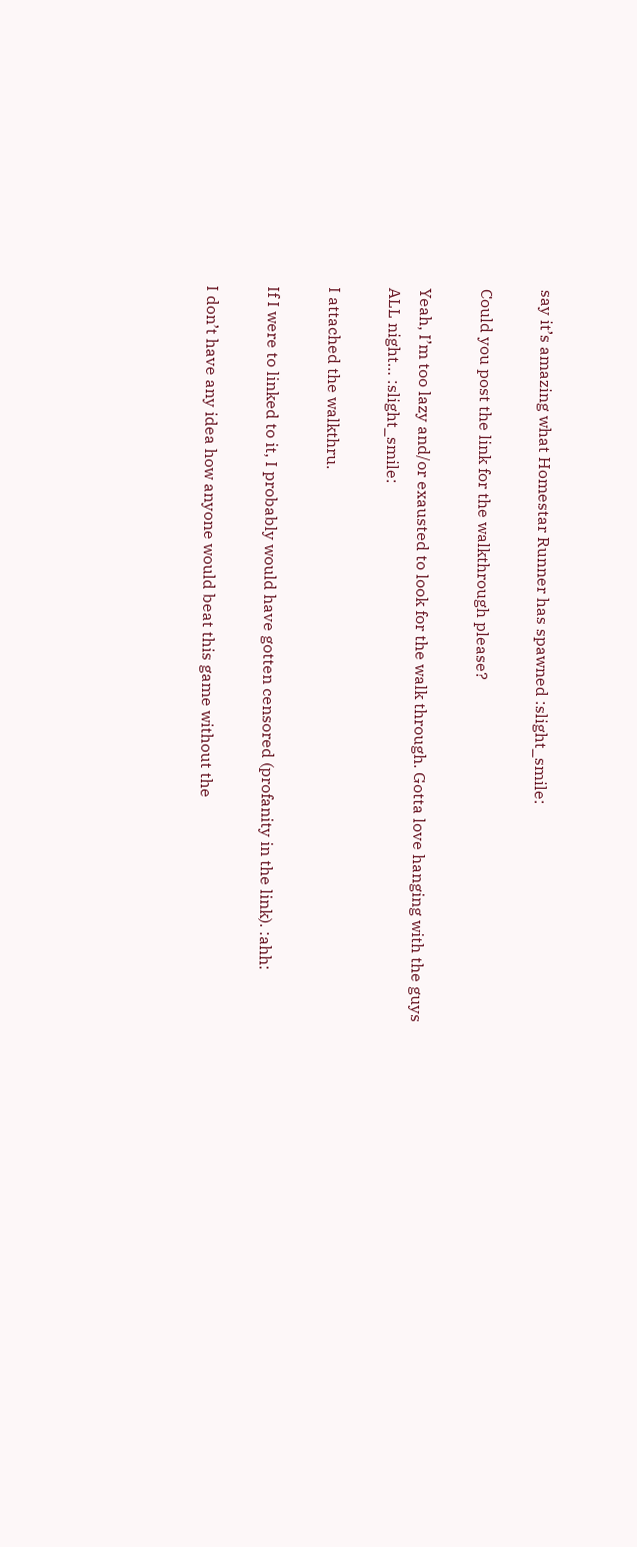say it’s amazing what Homestar Runner has spawned :slight_smile:

Could you post the link for the walkthrough please?

Yeah, I’m too lazy and/or exausted to look for the walk through. Gotta love hanging with the guys ALL night… :slight_smile:

I attached the walkthru.

If I were to linked to it, I probably would have gotten censored (profanity in the link). :ahh:

I don’t have any idea how anyone would beat this game without the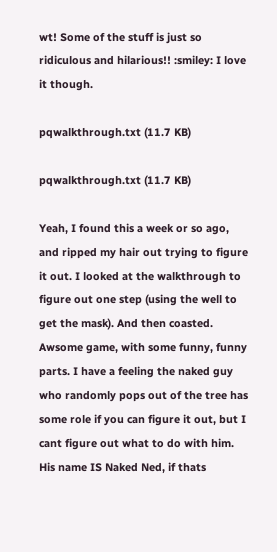wt! Some of the stuff is just so ridiculous and hilarious!! :smiley: I love it though.

pqwalkthrough.txt (11.7 KB)

pqwalkthrough.txt (11.7 KB)

Yeah, I found this a week or so ago, and ripped my hair out trying to figure it out. I looked at the walkthrough to figure out one step (using the well to get the mask). And then coasted. Awsome game, with some funny, funny parts. I have a feeling the naked guy who randomly pops out of the tree has some role if you can figure it out, but I cant figure out what to do with him. His name IS Naked Ned, if thats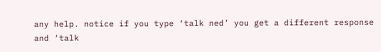any help. notice if you type ‘talk ned’ you get a different response and ‘talk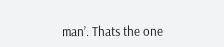man’. Thats the one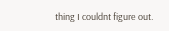thing I couldnt figure out.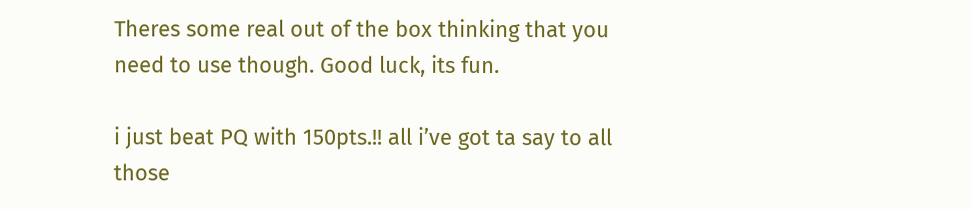Theres some real out of the box thinking that you need to use though. Good luck, its fun.

i just beat PQ with 150pts.!! all i’ve got ta say to all those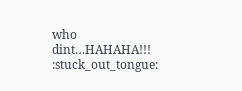who dint…HAHAHA!!! :stuck_out_tongue: